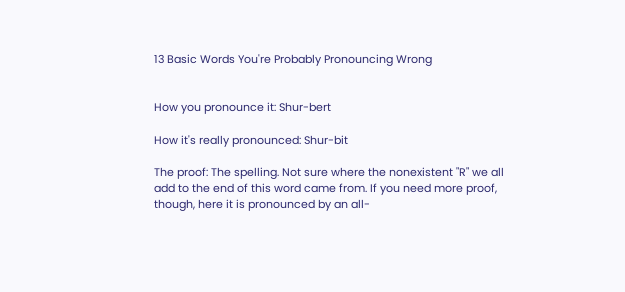13 Basic Words You're Probably Pronouncing Wrong


How you pronounce it: Shur-bert

How it's really pronounced: Shur-bit

The proof: The spelling. Not sure where the nonexistent "R" we all add to the end of this word came from. If you need more proof, though, here it is pronounced by an all-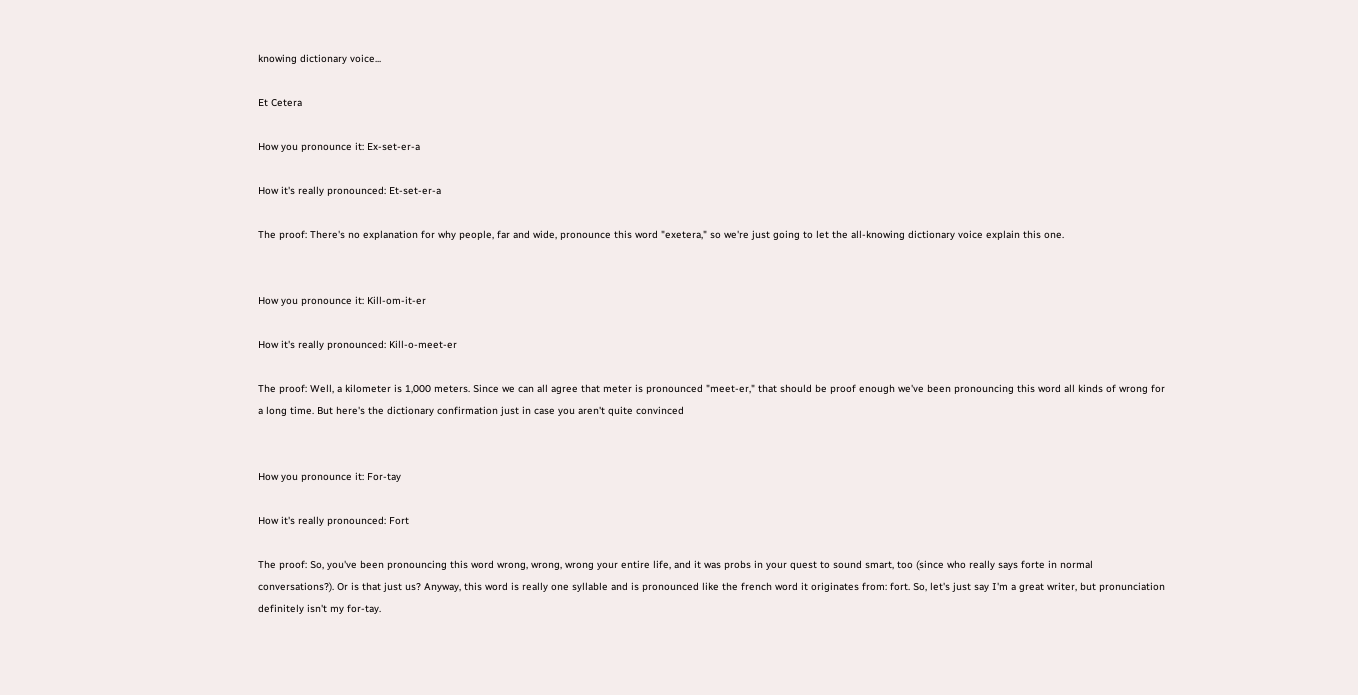knowing dictionary voice...

Et Cetera

How you pronounce it: Ex-set-er-a

How it's really pronounced: Et-set-er-a

The proof: There's no explanation for why people, far and wide, pronounce this word "exetera," so we're just going to let the all-knowing dictionary voice explain this one.


How you pronounce it: Kill-om-it-er

How it's really pronounced: Kill-o-meet-er

The proof: Well, a kilometer is 1,000 meters. Since we can all agree that meter is pronounced "meet-er," that should be proof enough we've been pronouncing this word all kinds of wrong for a long time. But here's the dictionary confirmation just in case you aren't quite convinced


How you pronounce it: For-tay

How it's really pronounced: Fort

The proof: So, you've been pronouncing this word wrong, wrong, wrong your entire life, and it was probs in your quest to sound smart, too (since who really says forte in normal conversations?). Or is that just us? Anyway, this word is really one syllable and is pronounced like the french word it originates from: fort. So, let's just say I'm a great writer, but pronunciation definitely isn't my for-tay.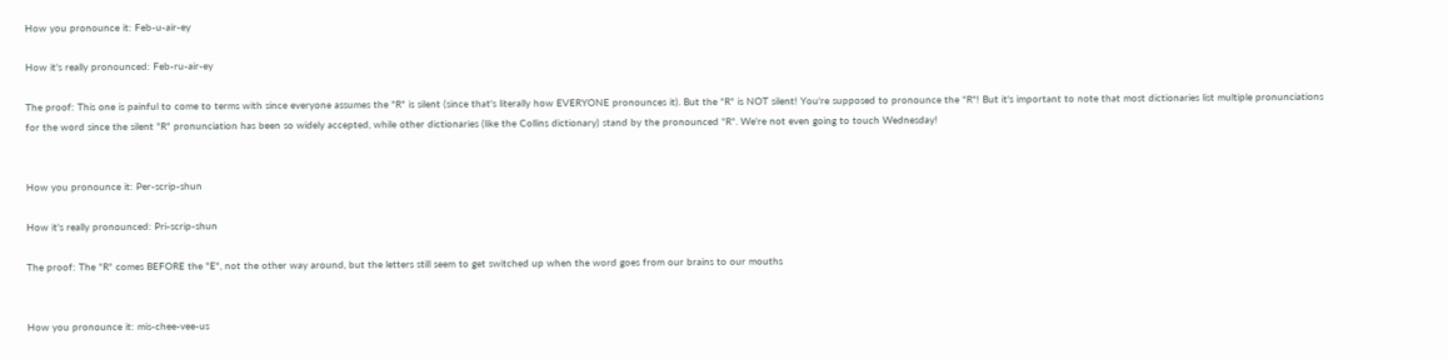How you pronounce it: Feb-u-air-ey

How it's really pronounced: Feb-ru-air-ey

The proof: This one is painful to come to terms with since everyone assumes the "R" is silent (since that's literally how EVERYONE pronounces it). But the "R" is NOT silent! You're supposed to pronounce the "R"! But it's important to note that most dictionaries list multiple pronunciations for the word since the silent "R" pronunciation has been so widely accepted, while other dictionaries (like the Collins dictionary) stand by the pronounced "R". We're not even going to touch Wednesday!


How you pronounce it: Per-scrip-shun

How it's really pronounced: Pri-scrip-shun

The proof: The "R" comes BEFORE the "E", not the other way around, but the letters still seem to get switched up when the word goes from our brains to our mouths


How you pronounce it: mis-chee-vee-us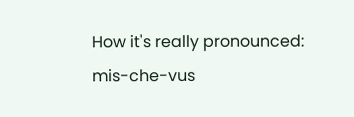How it's really pronounced: mis-che-vus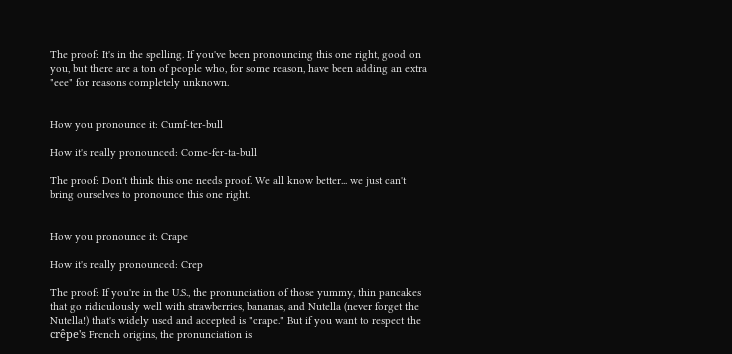The proof: It's in the spelling. If you've been pronouncing this one right, good on you, but there are a ton of people who, for some reason, have been adding an extra "eee" for reasons completely unknown.


How you pronounce it: Cumf-ter-bull

How it's really pronounced: Come-fer-ta-bull

The proof: Don't think this one needs proof. We all know better... we just can't bring ourselves to pronounce this one right.


How you pronounce it: Crape

How it's really pronounced: Crep

The proof: If you're in the U.S., the pronunciation of those yummy, thin pancakes that go ridiculously well with strawberries, bananas, and Nutella (never forget the Nutella!) that's widely used and accepted is "crape." But if you want to respect the crêpe's French origins, the pronunciation is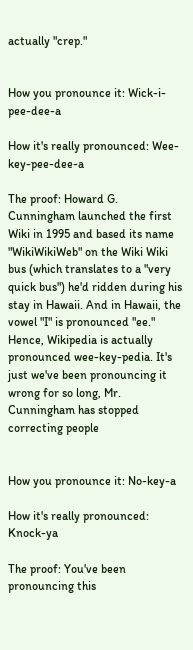actually "crep."


How you pronounce it: Wick-i-pee-dee-a

How it's really pronounced: Wee-key-pee-dee-a

The proof: Howard G. Cunningham launched the first Wiki in 1995 and based its name "WikiWikiWeb" on the Wiki Wiki bus (which translates to a "very quick bus") he'd ridden during his stay in Hawaii. And in Hawaii, the vowel "I" is pronounced "ee." Hence, Wikipedia is actually pronounced wee-key-pedia. It's just we've been pronouncing it wrong for so long, Mr. Cunningham has stopped correcting people


How you pronounce it: No-key-a

How it's really pronounced: Knock-ya

The proof: You've been pronouncing this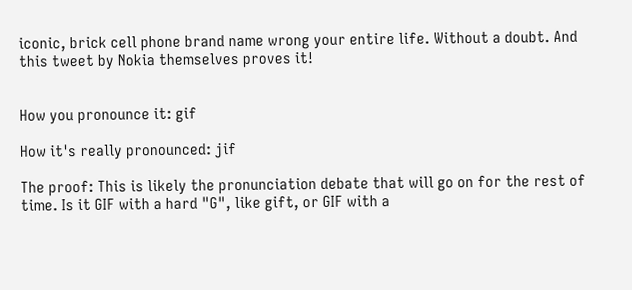iconic, brick cell phone brand name wrong your entire life. Without a doubt. And this tweet by Nokia themselves proves it!


How you pronounce it: gif

How it's really pronounced: jif

The proof: This is likely the pronunciation debate that will go on for the rest of time. Is it GIF with a hard "G", like gift, or GIF with a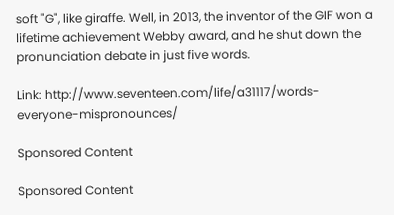soft "G", like giraffe. Well, in 2013, the inventor of the GIF won a lifetime achievement Webby award, and he shut down the pronunciation debate in just five words.

Link: http://www.seventeen.com/life/a31117/words-everyone-mispronounces/

Sponsored Content

Sponsored Content